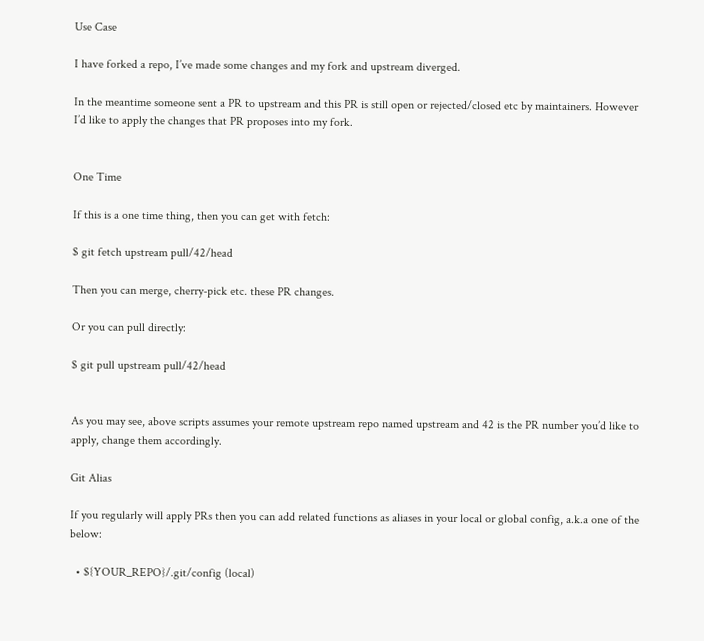Use Case

I have forked a repo, I’ve made some changes and my fork and upstream diverged.

In the meantime someone sent a PR to upstream and this PR is still open or rejected/closed etc by maintainers. However I’d like to apply the changes that PR proposes into my fork.


One Time

If this is a one time thing, then you can get with fetch:

$ git fetch upstream pull/42/head

Then you can merge, cherry-pick etc. these PR changes.

Or you can pull directly:

$ git pull upstream pull/42/head


As you may see, above scripts assumes your remote upstream repo named upstream and 42 is the PR number you’d like to apply, change them accordingly.

Git Alias

If you regularly will apply PRs then you can add related functions as aliases in your local or global config, a.k.a one of the below:

  • ${YOUR_REPO}/.git/config (local)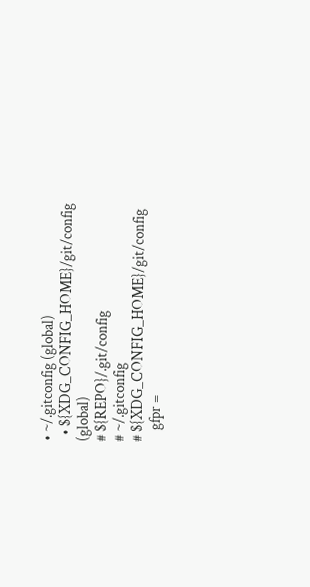• ~/.gitconfig (global)
  • ${XDG_CONFIG_HOME}/git/config (global)
# ${REPO}/.git/config
# ~/.gitconfig
# ${XDG_CONFIG_HOME}/git/config
    gfpr =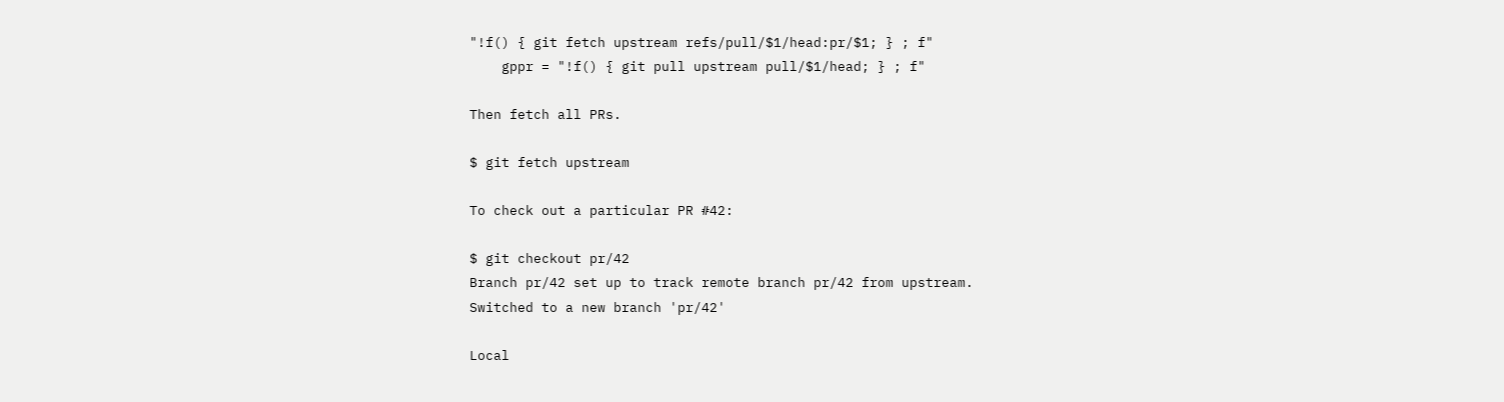"!f() { git fetch upstream refs/pull/$1/head:pr/$1; } ; f"
    gppr = "!f() { git pull upstream pull/$1/head; } ; f"

Then fetch all PRs.

$ git fetch upstream

To check out a particular PR #42:

$ git checkout pr/42
Branch pr/42 set up to track remote branch pr/42 from upstream.
Switched to a new branch 'pr/42'

Local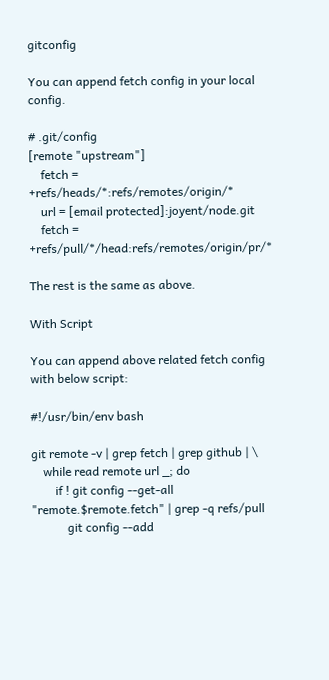gitconfig

You can append fetch config in your local config.

# .git/config
[remote "upstream"]
    fetch = +refs/heads/*:refs/remotes/origin/*
    url = [email protected]:joyent/node.git
    fetch = +refs/pull/*/head:refs/remotes/origin/pr/*

The rest is the same as above.

With Script

You can append above related fetch config with below script:

#!/usr/bin/env bash

git remote -v | grep fetch | grep github | \
    while read remote url _; do
        if ! git config --get-all "remote.$remote.fetch" | grep -q refs/pull
            git config --add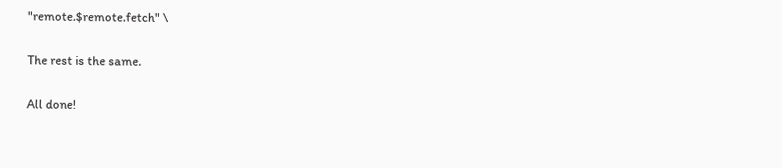"remote.$remote.fetch" \

The rest is the same.

All done!